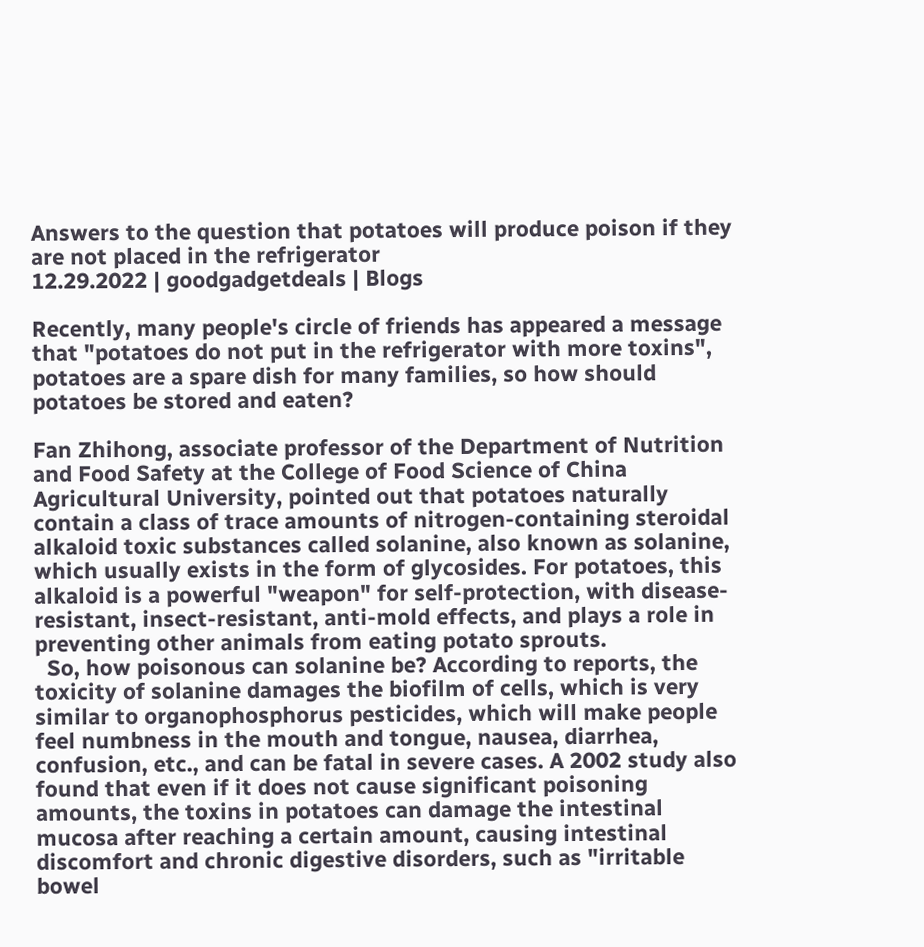Answers to the question that potatoes will produce poison if they are not placed in the refrigerator
12.29.2022 | goodgadgetdeals | Blogs

Recently, many people's circle of friends has appeared a message that "potatoes do not put in the refrigerator with more toxins", potatoes are a spare dish for many families, so how should potatoes be stored and eaten?

Fan Zhihong, associate professor of the Department of Nutrition and Food Safety at the College of Food Science of China Agricultural University, pointed out that potatoes naturally contain a class of trace amounts of nitrogen-containing steroidal alkaloid toxic substances called solanine, also known as solanine, which usually exists in the form of glycosides. For potatoes, this alkaloid is a powerful "weapon" for self-protection, with disease-resistant, insect-resistant, anti-mold effects, and plays a role in preventing other animals from eating potato sprouts.
  So, how poisonous can solanine be? According to reports, the toxicity of solanine damages the biofilm of cells, which is very similar to organophosphorus pesticides, which will make people feel numbness in the mouth and tongue, nausea, diarrhea, confusion, etc., and can be fatal in severe cases. A 2002 study also found that even if it does not cause significant poisoning amounts, the toxins in potatoes can damage the intestinal mucosa after reaching a certain amount, causing intestinal discomfort and chronic digestive disorders, such as "irritable bowel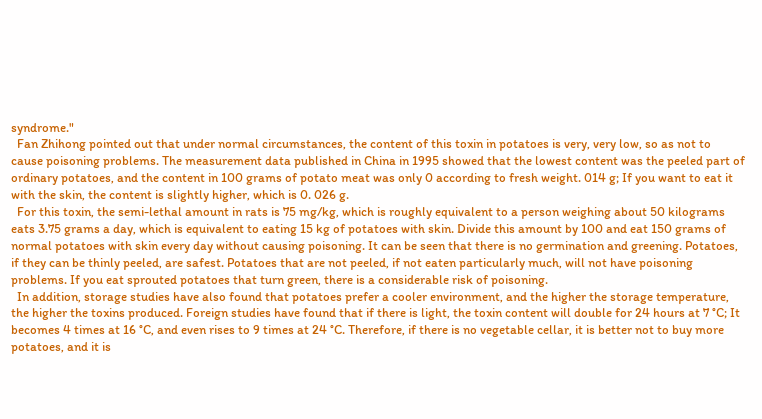syndrome."
  Fan Zhihong pointed out that under normal circumstances, the content of this toxin in potatoes is very, very low, so as not to cause poisoning problems. The measurement data published in China in 1995 showed that the lowest content was the peeled part of ordinary potatoes, and the content in 100 grams of potato meat was only 0 according to fresh weight. 014 g; If you want to eat it with the skin, the content is slightly higher, which is 0. 026 g.
  For this toxin, the semi-lethal amount in rats is 75 mg/kg, which is roughly equivalent to a person weighing about 50 kilograms eats 3.75 grams a day, which is equivalent to eating 15 kg of potatoes with skin. Divide this amount by 100 and eat 150 grams of normal potatoes with skin every day without causing poisoning. It can be seen that there is no germination and greening. Potatoes, if they can be thinly peeled, are safest. Potatoes that are not peeled, if not eaten particularly much, will not have poisoning problems. If you eat sprouted potatoes that turn green, there is a considerable risk of poisoning.
  In addition, storage studies have also found that potatoes prefer a cooler environment, and the higher the storage temperature, the higher the toxins produced. Foreign studies have found that if there is light, the toxin content will double for 24 hours at 7 °C; It becomes 4 times at 16 °C, and even rises to 9 times at 24 °C. Therefore, if there is no vegetable cellar, it is better not to buy more potatoes, and it is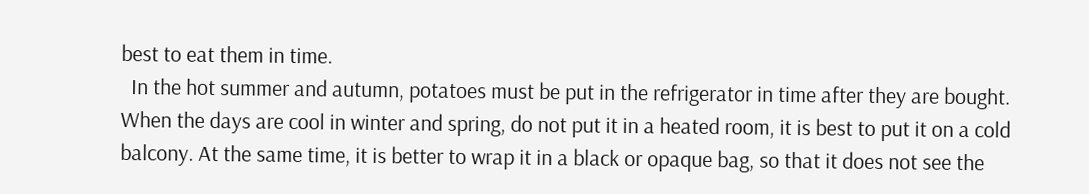best to eat them in time.
  In the hot summer and autumn, potatoes must be put in the refrigerator in time after they are bought. When the days are cool in winter and spring, do not put it in a heated room, it is best to put it on a cold balcony. At the same time, it is better to wrap it in a black or opaque bag, so that it does not see the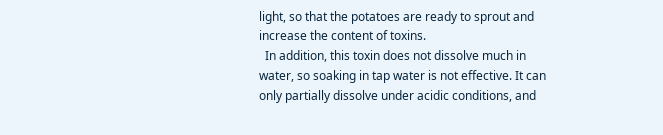light, so that the potatoes are ready to sprout and increase the content of toxins.
  In addition, this toxin does not dissolve much in water, so soaking in tap water is not effective. It can only partially dissolve under acidic conditions, and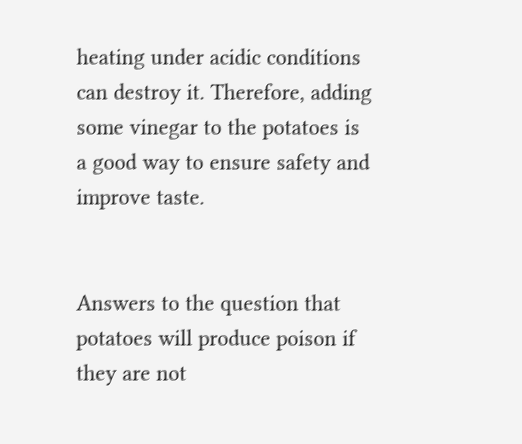heating under acidic conditions can destroy it. Therefore, adding some vinegar to the potatoes is a good way to ensure safety and improve taste.


Answers to the question that potatoes will produce poison if they are not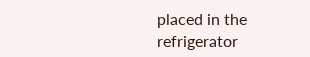placed in the refrigerator